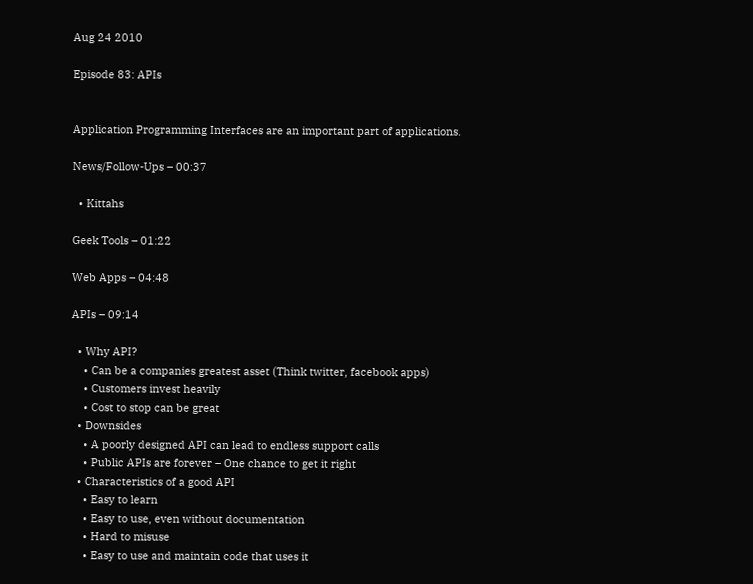Aug 24 2010

Episode 83: APIs


Application Programming Interfaces are an important part of applications.

News/Follow-Ups – 00:37

  • Kittahs

Geek Tools – 01:22

Web Apps – 04:48

APIs – 09:14

  • Why API?
    • Can be a companies greatest asset (Think twitter, facebook apps)
    • Customers invest heavily
    • Cost to stop can be great
  • Downsides
    • A poorly designed API can lead to endless support calls
    • Public APIs are forever – One chance to get it right
  • Characteristics of a good API
    • Easy to learn
    • Easy to use, even without documentation
    • Hard to misuse
    • Easy to use and maintain code that uses it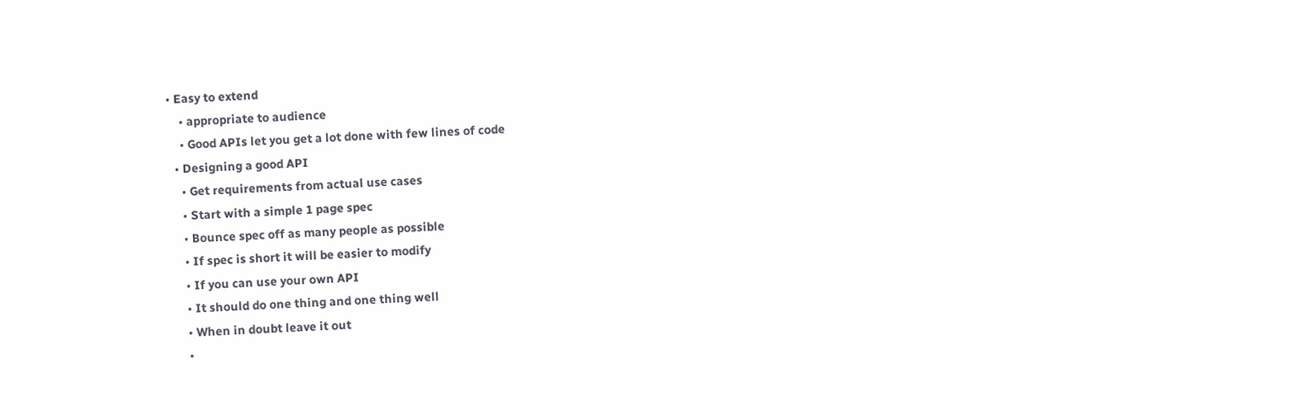• Easy to extend
    • appropriate to audience
    • Good APIs let you get a lot done with few lines of code
  • Designing a good API
    • Get requirements from actual use cases
    • Start with a simple 1 page spec
    • Bounce spec off as many people as possible
    • If spec is short it will be easier to modify
    • If you can use your own API
    • It should do one thing and one thing well
    • When in doubt leave it out
    •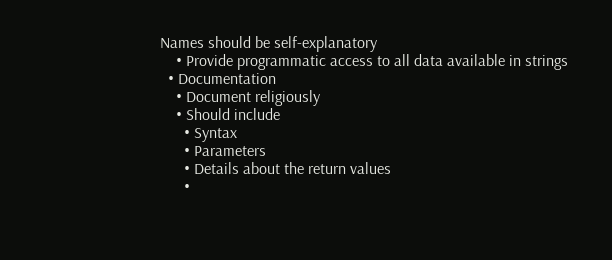Names should be self-explanatory
    • Provide programmatic access to all data available in strings
  • Documentation
    • Document religiously
    • Should include
      • Syntax
      • Parameters
      • Details about the return values
      •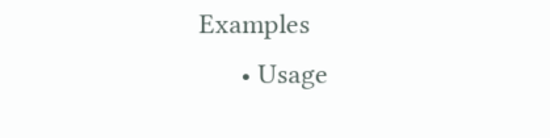Examples
      • Usage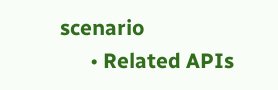scenario
      • Related APIs